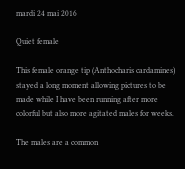mardi 24 mai 2016

Quiet female

This female orange tip (Anthocharis cardamines) stayed a long moment allowing pictures to be made while I have been running after more colorful but also more agitated males for weeks.

The males are a common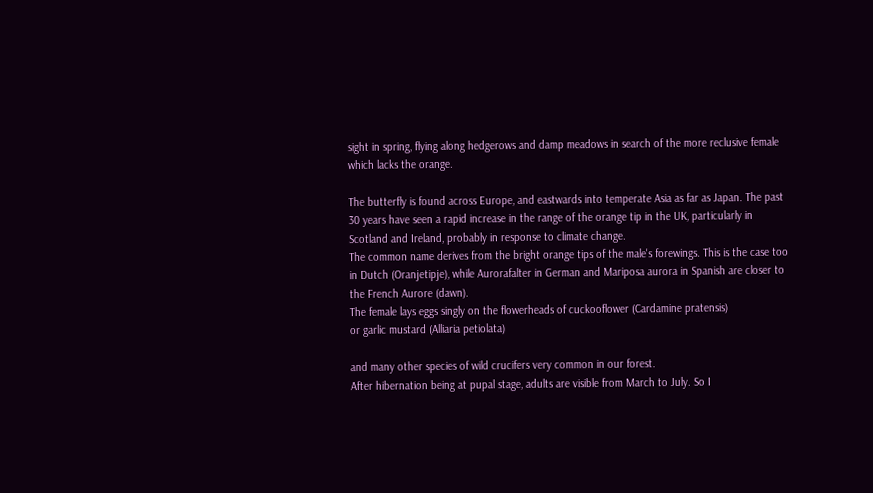sight in spring, flying along hedgerows and damp meadows in search of the more reclusive female which lacks the orange.

The butterfly is found across Europe, and eastwards into temperate Asia as far as Japan. The past 30 years have seen a rapid increase in the range of the orange tip in the UK, particularly in Scotland and Ireland, probably in response to climate change.
The common name derives from the bright orange tips of the male's forewings. This is the case too in Dutch (Oranjetipje), while Aurorafalter in German and Mariposa aurora in Spanish are closer to the French Aurore (dawn).
The female lays eggs singly on the flowerheads of cuckooflower (Cardamine pratensis)
or garlic mustard (Alliaria petiolata)

and many other species of wild crucifers very common in our forest.
After hibernation being at pupal stage, adults are visible from March to July. So I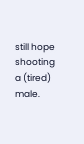still hope shooting a (tired) male.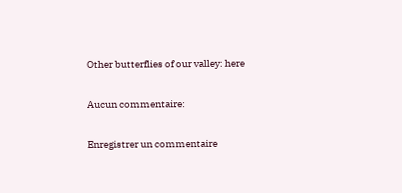Other butterflies of our valley: here

Aucun commentaire:

Enregistrer un commentaire